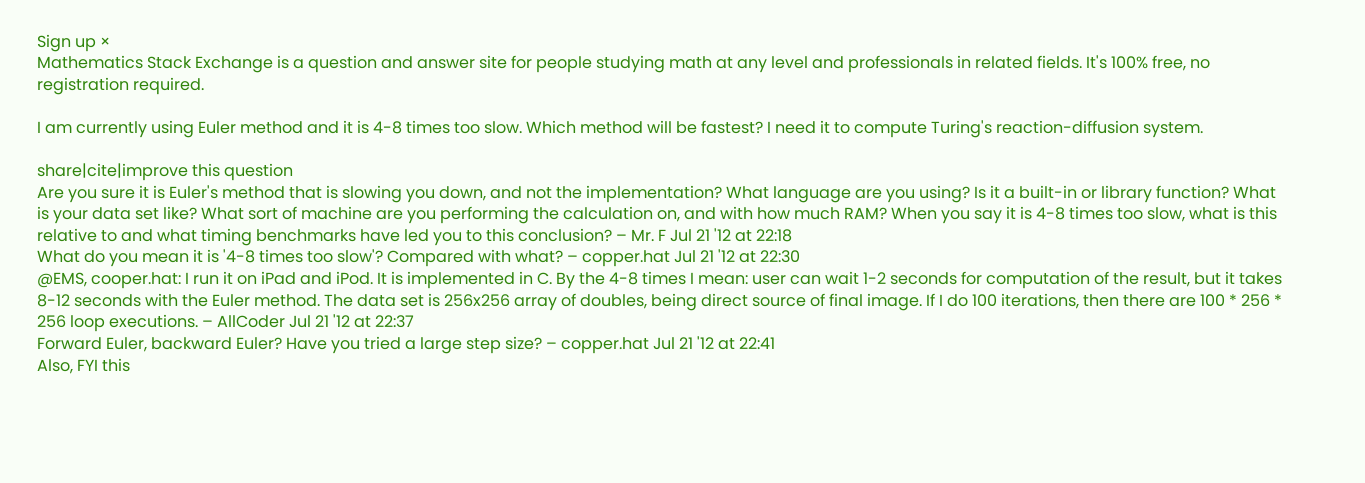Sign up ×
Mathematics Stack Exchange is a question and answer site for people studying math at any level and professionals in related fields. It's 100% free, no registration required.

I am currently using Euler method and it is 4-8 times too slow. Which method will be fastest? I need it to compute Turing's reaction-diffusion system.

share|cite|improve this question
Are you sure it is Euler's method that is slowing you down, and not the implementation? What language are you using? Is it a built-in or library function? What is your data set like? What sort of machine are you performing the calculation on, and with how much RAM? When you say it is 4-8 times too slow, what is this relative to and what timing benchmarks have led you to this conclusion? – Mr. F Jul 21 '12 at 22:18
What do you mean it is '4-8 times too slow'? Compared with what? – copper.hat Jul 21 '12 at 22:30
@EMS, cooper.hat: I run it on iPad and iPod. It is implemented in C. By the 4-8 times I mean: user can wait 1-2 seconds for computation of the result, but it takes 8-12 seconds with the Euler method. The data set is 256x256 array of doubles, being direct source of final image. If I do 100 iterations, then there are 100 * 256 * 256 loop executions. – AllCoder Jul 21 '12 at 22:37
Forward Euler, backward Euler? Have you tried a large step size? – copper.hat Jul 21 '12 at 22:41
Also, FYI this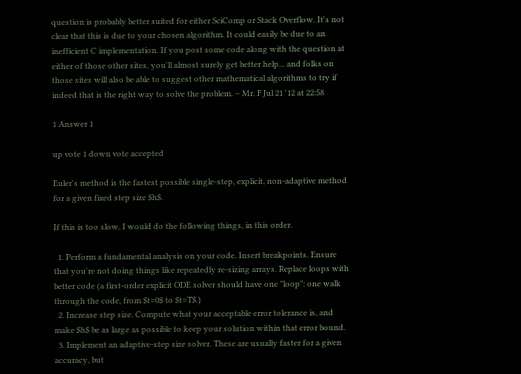question is probably better suited for either SciComp or Stack Overflow. It's not clear that this is due to your chosen algorithm. It could easily be due to an inefficient C implementation. If you post some code along with the question at either of those other sites, you'll almost surely get better help... and folks on those sites will also be able to suggest other mathematical algorithms to try if indeed that is the right way to solve the problem. – Mr. F Jul 21 '12 at 22:58

1 Answer 1

up vote 1 down vote accepted

Euler's method is the fastest possible single-step, explicit, non-adaptive method for a given fixed step size $h$.

If this is too slow, I would do the following things, in this order.

  1. Perform a fundamental analysis on your code. Insert breakpoints. Ensure that you're not doing things like repeatedly re-sizing arrays. Replace loops with better code (a first-order explicit ODE solver should have one "loop": one walk through the code, from $t=0$ to $t=T$.)
  2. Increase step size. Compute what your acceptable error tolerance is, and make $h$ be as large as possible to keep your solution within that error bound.
  3. Implement an adaptive-step size solver. These are usually faster for a given accuracy, but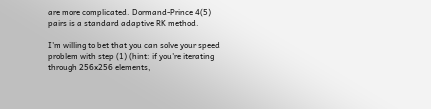are more complicated. Dormand-Prince 4(5) pairs is a standard adaptive RK method.

I'm willing to bet that you can solve your speed problem with step (1) (hint: if you're iterating through 256x256 elements,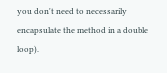you don't need to necessarily encapsulate the method in a double loop).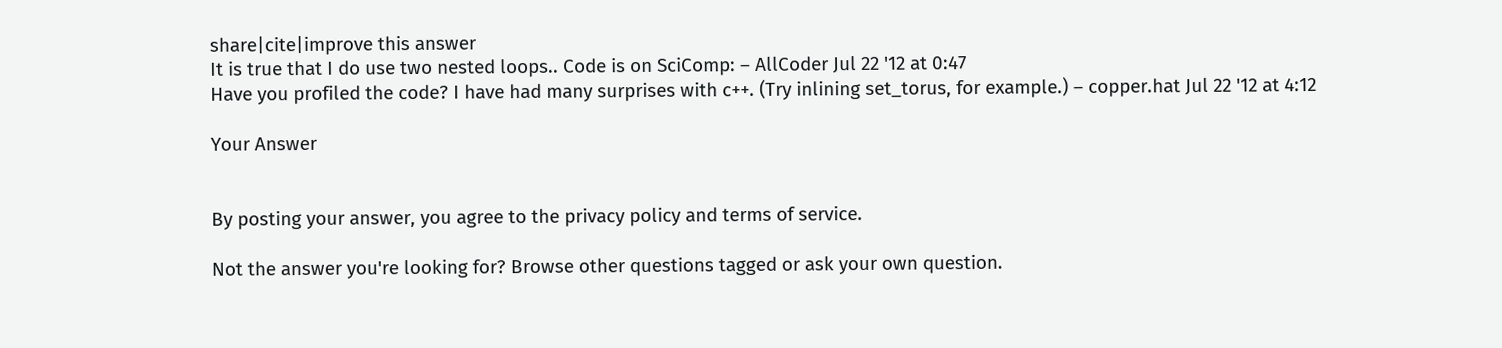share|cite|improve this answer
It is true that I do use two nested loops.. Code is on SciComp: – AllCoder Jul 22 '12 at 0:47
Have you profiled the code? I have had many surprises with c++. (Try inlining set_torus, for example.) – copper.hat Jul 22 '12 at 4:12

Your Answer


By posting your answer, you agree to the privacy policy and terms of service.

Not the answer you're looking for? Browse other questions tagged or ask your own question.